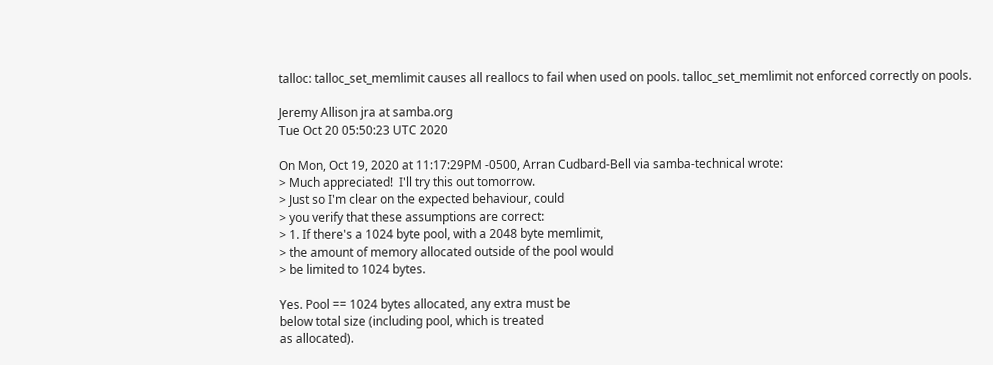talloc: talloc_set_memlimit causes all reallocs to fail when used on pools. talloc_set_memlimit not enforced correctly on pools.

Jeremy Allison jra at samba.org
Tue Oct 20 05:50:23 UTC 2020

On Mon, Oct 19, 2020 at 11:17:29PM -0500, Arran Cudbard-Bell via samba-technical wrote:
> Much appreciated!  I'll try this out tomorrow.
> Just so I'm clear on the expected behaviour, could
> you verify that these assumptions are correct:
> 1. If there's a 1024 byte pool, with a 2048 byte memlimit,
> the amount of memory allocated outside of the pool would
> be limited to 1024 bytes.

Yes. Pool == 1024 bytes allocated, any extra must be
below total size (including pool, which is treated
as allocated).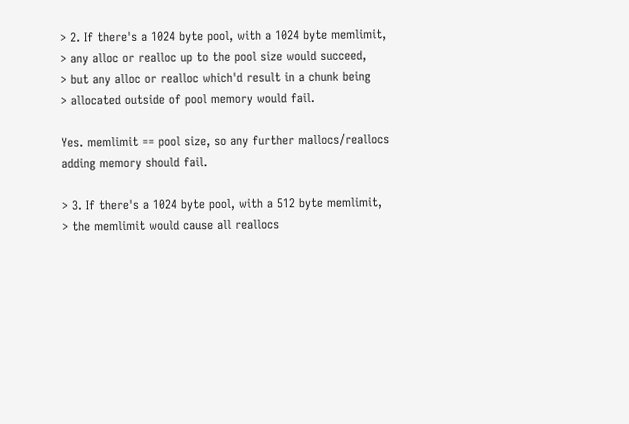> 2. If there's a 1024 byte pool, with a 1024 byte memlimit,
> any alloc or realloc up to the pool size would succeed,
> but any alloc or realloc which'd result in a chunk being
> allocated outside of pool memory would fail.

Yes. memlimit == pool size, so any further mallocs/reallocs
adding memory should fail.

> 3. If there's a 1024 byte pool, with a 512 byte memlimit,
> the memlimit would cause all reallocs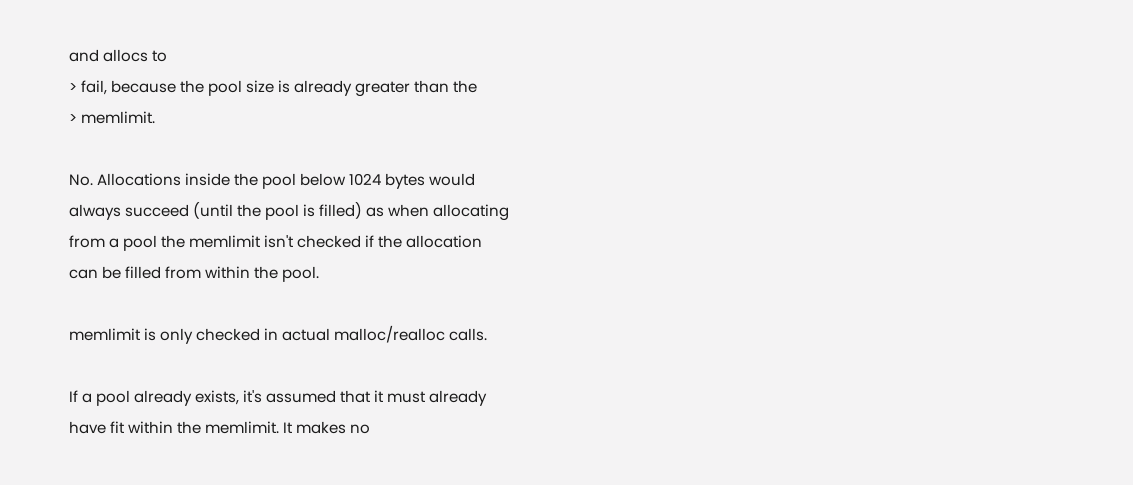and allocs to
> fail, because the pool size is already greater than the
> memlimit.

No. Allocations inside the pool below 1024 bytes would
always succeed (until the pool is filled) as when allocating
from a pool the memlimit isn't checked if the allocation
can be filled from within the pool.

memlimit is only checked in actual malloc/realloc calls.

If a pool already exists, it's assumed that it must already
have fit within the memlimit. It makes no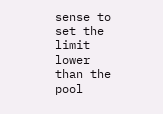sense to
set the limit lower than the pool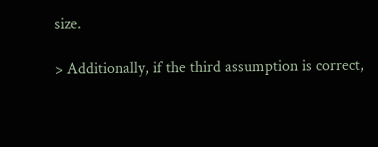size.

> Additionally, if the third assumption is correct,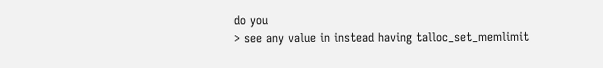do you
> see any value in instead having talloc_set_memlimit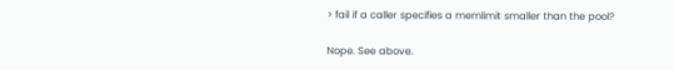> fail if a caller specifies a memlimit smaller than the pool?

Nope. See above.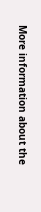More information about the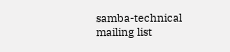samba-technical mailing list